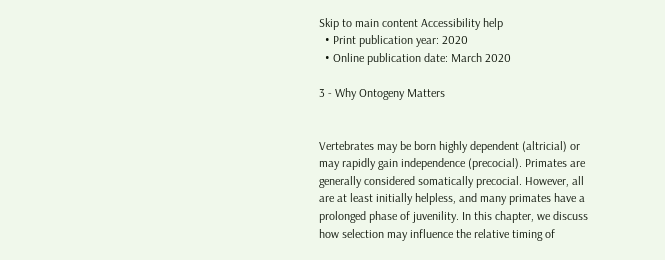Skip to main content Accessibility help
  • Print publication year: 2020
  • Online publication date: March 2020

3 - Why Ontogeny Matters


Vertebrates may be born highly dependent (altricial) or may rapidly gain independence (precocial). Primates are generally considered somatically precocial. However, all are at least initially helpless, and many primates have a prolonged phase of juvenility. In this chapter, we discuss how selection may influence the relative timing of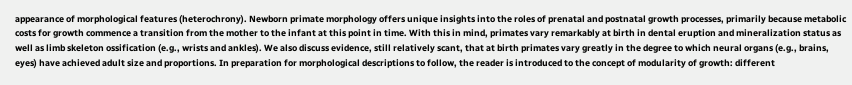appearance of morphological features (heterochrony). Newborn primate morphology offers unique insights into the roles of prenatal and postnatal growth processes, primarily because metabolic costs for growth commence a transition from the mother to the infant at this point in time. With this in mind, primates vary remarkably at birth in dental eruption and mineralization status as well as limb skeleton ossification (e.g., wrists and ankles). We also discuss evidence, still relatively scant, that at birth primates vary greatly in the degree to which neural organs (e.g., brains, eyes) have achieved adult size and proportions. In preparation for morphological descriptions to follow, the reader is introduced to the concept of modularity of growth: different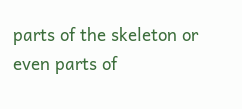parts of the skeleton or even parts of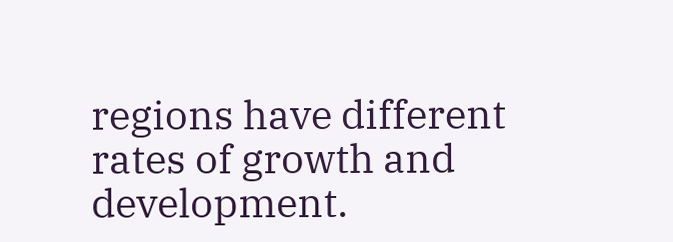regions have different rates of growth and development.